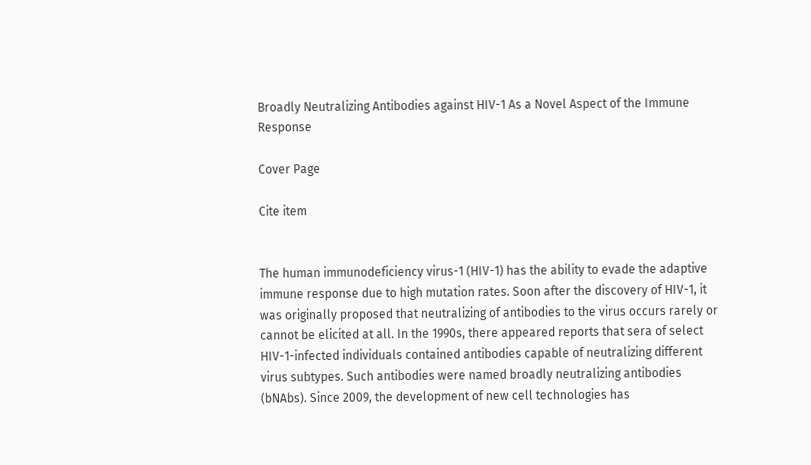Broadly Neutralizing Antibodies against HIV-1 As a Novel Aspect of the Immune Response

Cover Page

Cite item


The human immunodeficiency virus-1 (HIV-1) has the ability to evade the adaptive immune response due to high mutation rates. Soon after the discovery of HIV-1, it was originally proposed that neutralizing of antibodies to the virus occurs rarely or cannot be elicited at all. In the 1990s, there appeared reports that sera of select HIV-1-infected individuals contained antibodies capable of neutralizing different virus subtypes. Such antibodies were named broadly neutralizing antibodies (bNAbs). Since 2009, the development of new cell technologies has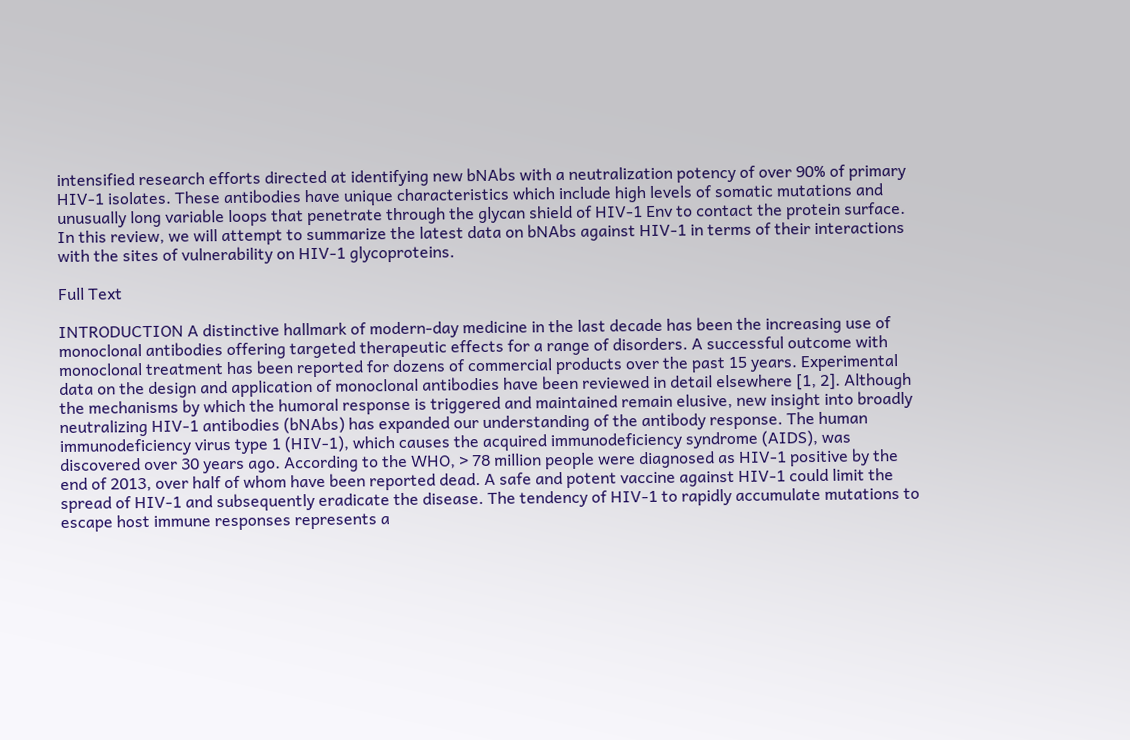intensified research efforts directed at identifying new bNAbs with a neutralization potency of over 90% of primary HIV-1 isolates. These antibodies have unique characteristics which include high levels of somatic mutations and unusually long variable loops that penetrate through the glycan shield of HIV-1 Env to contact the protein surface. In this review, we will attempt to summarize the latest data on bNAbs against HIV-1 in terms of their interactions with the sites of vulnerability on HIV-1 glycoproteins.

Full Text

INTRODUCTION A distinctive hallmark of modern-day medicine in the last decade has been the increasing use of monoclonal antibodies offering targeted therapeutic effects for a range of disorders. A successful outcome with monoclonal treatment has been reported for dozens of commercial products over the past 15 years. Experimental data on the design and application of monoclonal antibodies have been reviewed in detail elsewhere [1, 2]. Although the mechanisms by which the humoral response is triggered and maintained remain elusive, new insight into broadly neutralizing HIV-1 antibodies (bNAbs) has expanded our understanding of the antibody response. The human immunodeficiency virus type 1 (HIV-1), which causes the acquired immunodeficiency syndrome (AIDS), was discovered over 30 years ago. According to the WHO, > 78 million people were diagnosed as HIV-1 positive by the end of 2013, over half of whom have been reported dead. A safe and potent vaccine against HIV-1 could limit the spread of HIV-1 and subsequently eradicate the disease. The tendency of HIV-1 to rapidly accumulate mutations to escape host immune responses represents a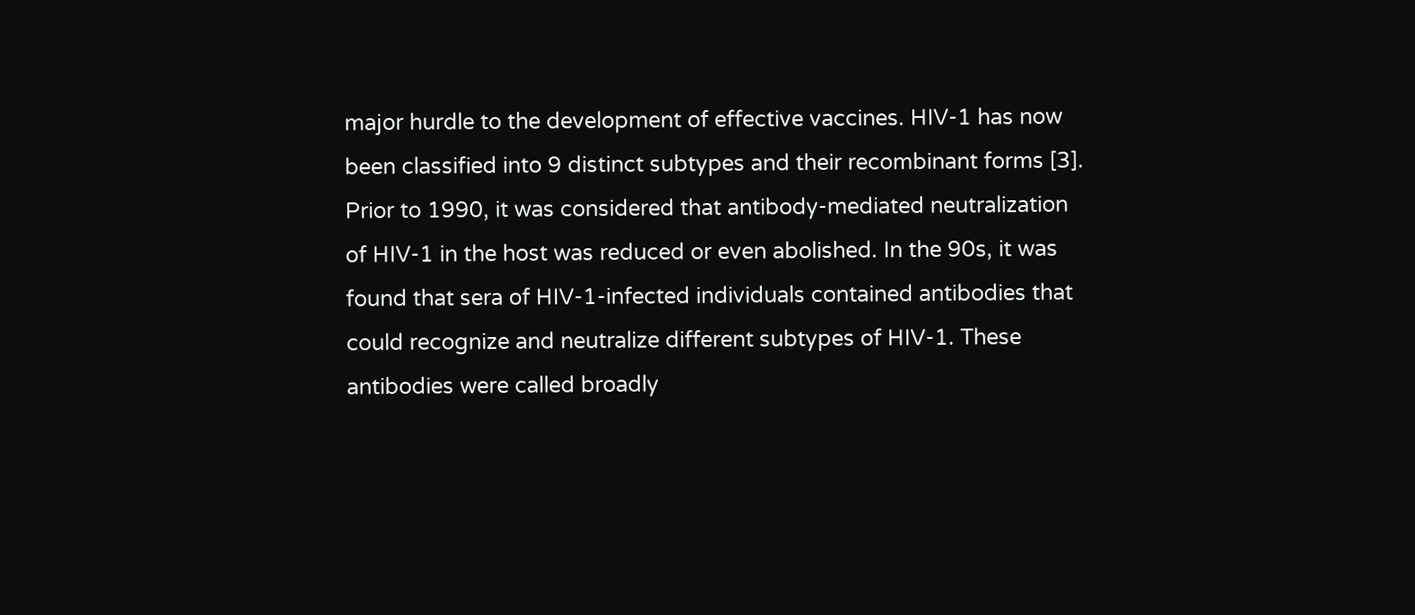major hurdle to the development of effective vaccines. HIV-1 has now been classified into 9 distinct subtypes and their recombinant forms [3]. Prior to 1990, it was considered that antibody-mediated neutralization of HIV-1 in the host was reduced or even abolished. In the 90s, it was found that sera of HIV-1-infected individuals contained antibodies that could recognize and neutralize different subtypes of HIV-1. These antibodies were called broadly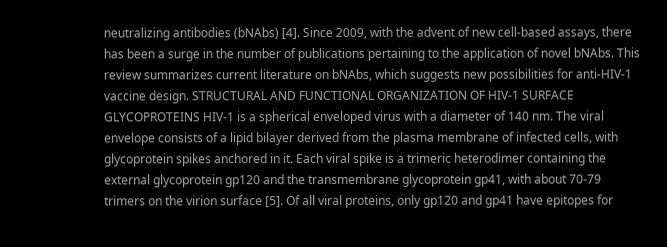neutralizing antibodies (bNAbs) [4]. Since 2009, with the advent of new cell-based assays, there has been a surge in the number of publications pertaining to the application of novel bNAbs. This review summarizes current literature on bNAbs, which suggests new possibilities for anti-HIV-1 vaccine design. STRUCTURAL AND FUNCTIONAL ORGANIZATION OF HIV-1 SURFACE GLYCOPROTEINS HIV-1 is a spherical enveloped virus with a diameter of 140 nm. The viral envelope consists of a lipid bilayer derived from the plasma membrane of infected cells, with glycoprotein spikes anchored in it. Each viral spike is a trimeric heterodimer containing the external glycoprotein gp120 and the transmembrane glycoprotein gp41, with about 70-79 trimers on the virion surface [5]. Of all viral proteins, only gp120 and gp41 have epitopes for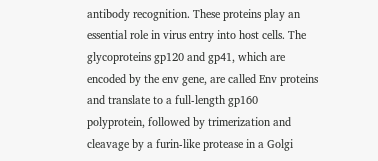antibody recognition. These proteins play an essential role in virus entry into host cells. The glycoproteins gp120 and gp41, which are encoded by the env gene, are called Env proteins and translate to a full-length gp160 polyprotein, followed by trimerization and cleavage by a furin-like protease in a Golgi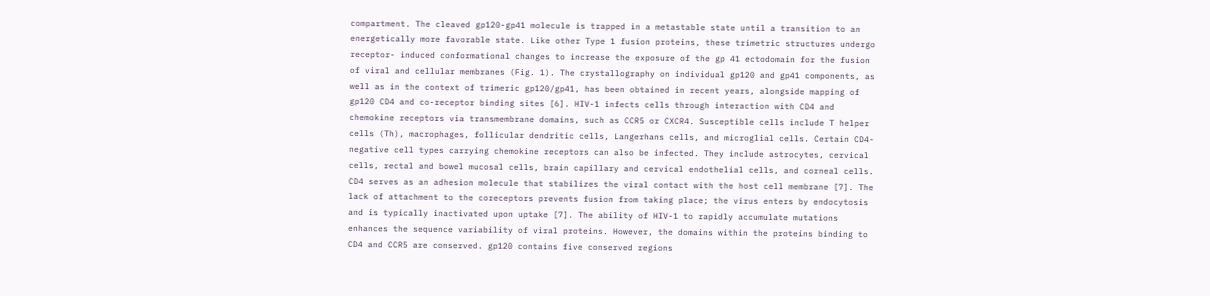compartment. The cleaved gp120-gp41 molecule is trapped in a metastable state until a transition to an energetically more favorable state. Like other Type 1 fusion proteins, these trimetric structures undergo receptor- induced conformational changes to increase the exposure of the gp 41 ectodomain for the fusion of viral and cellular membranes (Fig. 1). The crystallography on individual gp120 and gp41 components, as well as in the context of trimeric gp120/gp41, has been obtained in recent years, alongside mapping of gp120 CD4 and co-receptor binding sites [6]. HIV-1 infects cells through interaction with CD4 and chemokine receptors via transmembrane domains, such as CCR5 or CXCR4. Susceptible cells include T helper cells (Th), macrophages, follicular dendritic cells, Langerhans cells, and microglial cells. Certain CD4-negative cell types carrying chemokine receptors can also be infected. They include astrocytes, cervical cells, rectal and bowel mucosal cells, brain capillary and cervical endothelial cells, and corneal cells. CD4 serves as an adhesion molecule that stabilizes the viral contact with the host cell membrane [7]. The lack of attachment to the coreceptors prevents fusion from taking place; the virus enters by endocytosis and is typically inactivated upon uptake [7]. The ability of HIV-1 to rapidly accumulate mutations enhances the sequence variability of viral proteins. However, the domains within the proteins binding to CD4 and CCR5 are conserved. gp120 contains five conserved regions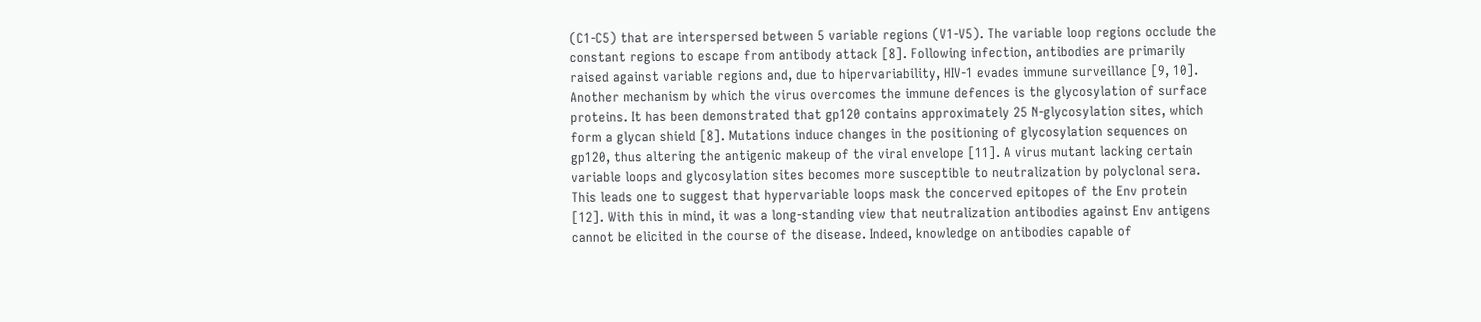(C1-C5) that are interspersed between 5 variable regions (V1-V5). The variable loop regions occlude the constant regions to escape from antibody attack [8]. Following infection, antibodies are primarily raised against variable regions and, due to hipervariability, HIV-1 evades immune surveillance [9, 10]. Another mechanism by which the virus overcomes the immune defences is the glycosylation of surface proteins. It has been demonstrated that gp120 contains approximately 25 N-glycosylation sites, which form a glycan shield [8]. Mutations induce changes in the positioning of glycosylation sequences on gp120, thus altering the antigenic makeup of the viral envelope [11]. A virus mutant lacking certain variable loops and glycosylation sites becomes more susceptible to neutralization by polyclonal sera. This leads one to suggest that hypervariable loops mask the concerved epitopes of the Env protein [12]. With this in mind, it was a long-standing view that neutralization antibodies against Env antigens cannot be elicited in the course of the disease. Indeed, knowledge on antibodies capable of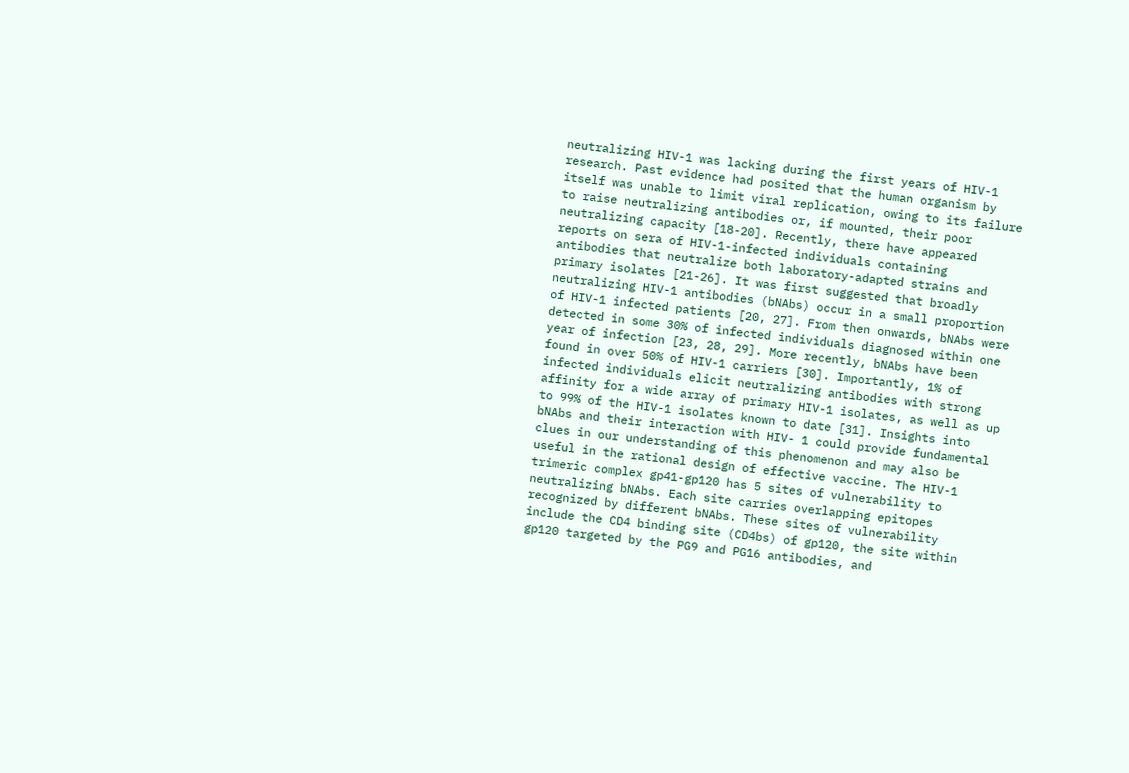neutralizing HIV-1 was lacking during the first years of HIV-1 research. Past evidence had posited that the human organism by itself was unable to limit viral replication, owing to its failure to raise neutralizing antibodies or, if mounted, their poor neutralizing capacity [18-20]. Recently, there have appeared reports on sera of HIV-1-infected individuals containing antibodies that neutralize both laboratory-adapted strains and primary isolates [21-26]. It was first suggested that broadly neutralizing HIV-1 antibodies (bNAbs) occur in a small proportion of HIV-1 infected patients [20, 27]. From then onwards, bNAbs were detected in some 30% of infected individuals diagnosed within one year of infection [23, 28, 29]. More recently, bNAbs have been found in over 50% of HIV-1 carriers [30]. Importantly, 1% of infected individuals elicit neutralizing antibodies with strong affinity for a wide array of primary HIV-1 isolates, as well as up to 99% of the HIV-1 isolates known to date [31]. Insights into bNAbs and their interaction with HIV- 1 could provide fundamental clues in our understanding of this phenomenon and may also be useful in the rational design of effective vaccine. The HIV-1 trimeric complex gp41-gp120 has 5 sites of vulnerability to neutralizing bNAbs. Each site carries overlapping epitopes recognized by different bNAbs. These sites of vulnerability include the CD4 binding site (CD4bs) of gp120, the site within gp120 targeted by the PG9 and PG16 antibodies, and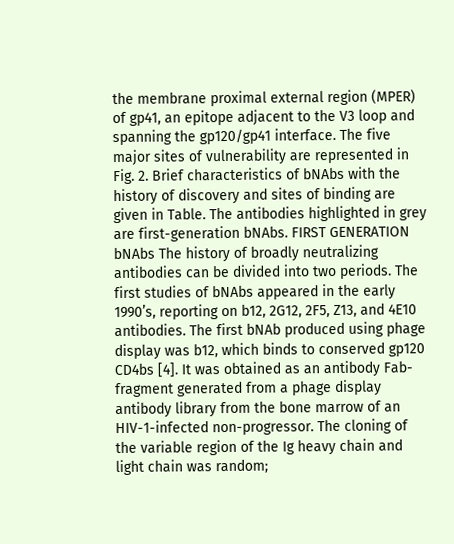the membrane proximal external region (MPER) of gp41, an epitope adjacent to the V3 loop and spanning the gp120/gp41 interface. The five major sites of vulnerability are represented in Fig. 2. Brief characteristics of bNAbs with the history of discovery and sites of binding are given in Table. The antibodies highlighted in grey are first-generation bNAbs. FIRST GENERATION bNAbs The history of broadly neutralizing antibodies can be divided into two periods. The first studies of bNAbs appeared in the early 1990’s, reporting on b12, 2G12, 2F5, Z13, and 4E10 antibodies. The first bNAb produced using phage display was b12, which binds to conserved gp120 CD4bs [4]. It was obtained as an antibody Fab-fragment generated from a phage display antibody library from the bone marrow of an HIV-1-infected non-progressor. The cloning of the variable region of the Ig heavy chain and light chain was random;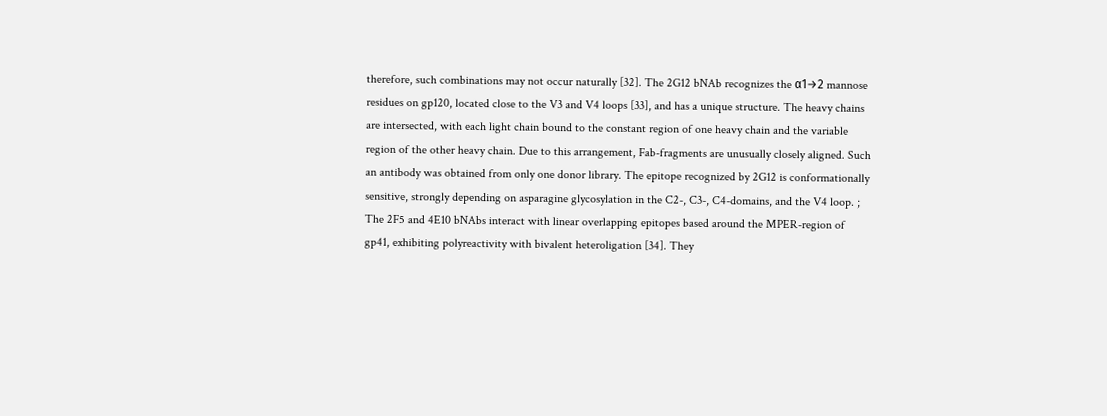therefore, such combinations may not occur naturally [32]. The 2G12 bNAb recognizes the α1→2 mannose residues on gp120, located close to the V3 and V4 loops [33], and has a unique structure. The heavy chains are intersected, with each light chain bound to the constant region of one heavy chain and the variable region of the other heavy chain. Due to this arrangement, Fab-fragments are unusually closely aligned. Such an antibody was obtained from only one donor library. The epitope recognized by 2G12 is conformationally sensitive, strongly depending on asparagine glycosylation in the C2-, C3-, C4-domains, and the V4 loop. ; The 2F5 and 4E10 bNAbs interact with linear overlapping epitopes based around the MPER-region of gp41, exhibiting polyreactivity with bivalent heteroligation [34]. They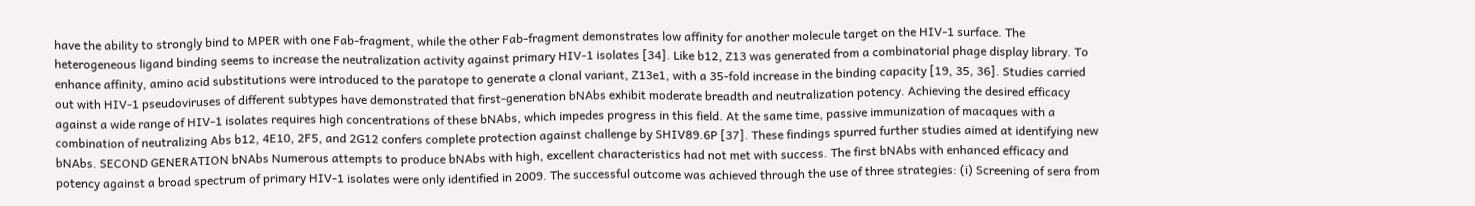have the ability to strongly bind to MPER with one Fab-fragment, while the other Fab-fragment demonstrates low affinity for another molecule target on the HIV-1 surface. The heterogeneous ligand binding seems to increase the neutralization activity against primary HIV-1 isolates [34]. Like b12, Z13 was generated from a combinatorial phage display library. To enhance affinity, amino acid substitutions were introduced to the paratope to generate a clonal variant, Z13e1, with a 35-fold increase in the binding capacity [19, 35, 36]. Studies carried out with HIV-1 pseudoviruses of different subtypes have demonstrated that first-generation bNAbs exhibit moderate breadth and neutralization potency. Achieving the desired efficacy against a wide range of HIV-1 isolates requires high concentrations of these bNAbs, which impedes progress in this field. At the same time, passive immunization of macaques with a combination of neutralizing Abs b12, 4E10, 2F5, and 2G12 confers complete protection against challenge by SHIV89.6P [37]. These findings spurred further studies aimed at identifying new bNAbs. SECOND GENERATION bNAbs Numerous attempts to produce bNAbs with high, excellent characteristics had not met with success. The first bNAbs with enhanced efficacy and potency against a broad spectrum of primary HIV-1 isolates were only identified in 2009. The successful outcome was achieved through the use of three strategies: (i) Screening of sera from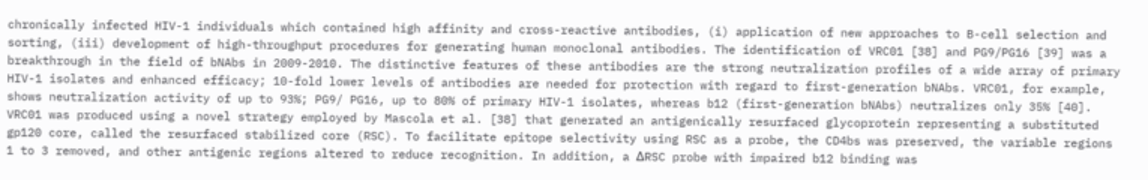chronically infected HIV-1 individuals which contained high affinity and cross-reactive antibodies, (i) application of new approaches to B-cell selection and sorting, (iii) development of high-throughput procedures for generating human monoclonal antibodies. The identification of VRC01 [38] and PG9/PG16 [39] was a breakthrough in the field of bNAbs in 2009-2010. The distinctive features of these antibodies are the strong neutralization profiles of a wide array of primary HIV-1 isolates and enhanced efficacy; 10-fold lower levels of antibodies are needed for protection with regard to first-generation bNAbs. VRC01, for example, shows neutralization activity of up to 93%; PG9/ PG16, up to 80% of primary HIV-1 isolates, whereas b12 (first-generation bNAbs) neutralizes only 35% [40]. VRC01 was produced using a novel strategy employed by Mascola et al. [38] that generated an antigenically resurfaced glycoprotein representing a substituted gp120 core, called the resurfaced stabilized core (RSC). To facilitate epitope selectivity using RSC as a probe, the CD4bs was preserved, the variable regions 1 to 3 removed, and other antigenic regions altered to reduce recognition. In addition, a ΔRSC probe with impaired b12 binding was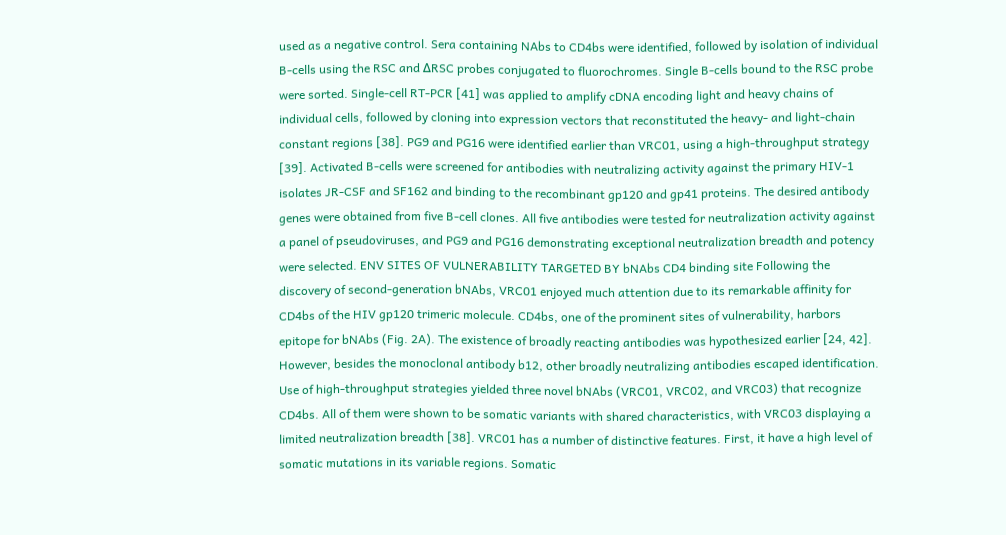used as a negative control. Sera containing NAbs to CD4bs were identified, followed by isolation of individual B-cells using the RSC and ΔRSC probes conjugated to fluorochromes. Single B-cells bound to the RSC probe were sorted. Single-cell RT-PCR [41] was applied to amplify cDNA encoding light and heavy chains of individual cells, followed by cloning into expression vectors that reconstituted the heavy- and light-chain constant regions [38]. PG9 and PG16 were identified earlier than VRC01, using a high-throughput strategy [39]. Activated B-cells were screened for antibodies with neutralizing activity against the primary HIV-1 isolates JR-CSF and SF162 and binding to the recombinant gp120 and gp41 proteins. The desired antibody genes were obtained from five B-cell clones. All five antibodies were tested for neutralization activity against a panel of pseudoviruses, and PG9 and PG16 demonstrating exceptional neutralization breadth and potency were selected. ENV SITES OF VULNERABILITY TARGETED BY bNAbs CD4 binding site Following the discovery of second-generation bNAbs, VRC01 enjoyed much attention due to its remarkable affinity for CD4bs of the HIV gp120 trimeric molecule. CD4bs, one of the prominent sites of vulnerability, harbors epitope for bNAbs (Fig. 2A). The existence of broadly reacting antibodies was hypothesized earlier [24, 42]. However, besides the monoclonal antibody b12, other broadly neutralizing antibodies escaped identification. Use of high-throughput strategies yielded three novel bNAbs (VRC01, VRC02, and VRC03) that recognize CD4bs. All of them were shown to be somatic variants with shared characteristics, with VRC03 displaying a limited neutralization breadth [38]. VRC01 has a number of distinctive features. First, it have a high level of somatic mutations in its variable regions. Somatic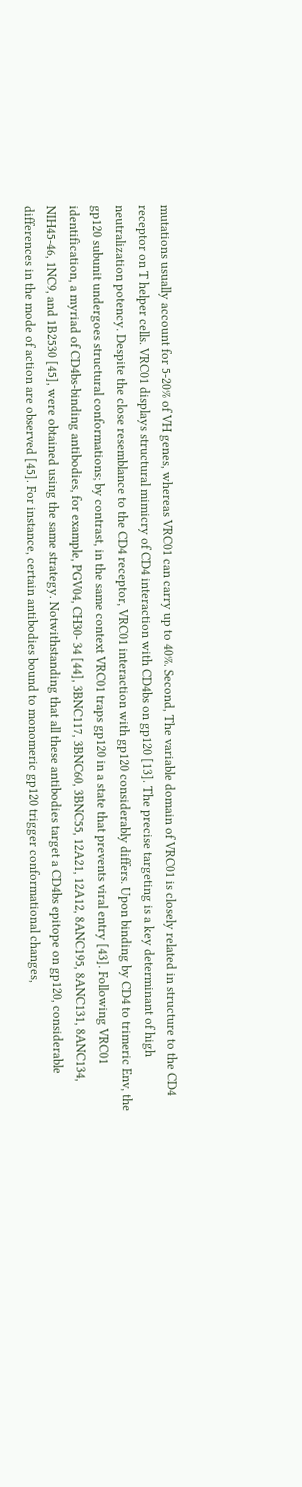mutations usually account for 5-20% of VH genes, whereas VRC01 can carry up to 40%. Second, The variable domain of VRC01 is closely related in structure to the CD4 receptor on T helper cells. VRC01 displays structural mimicry of CD4 interaction with CD4bs on gp120 [13]. The precise targeting is a key determinant of high neutralization potency. Despite the close resemblance to the CD4 receptor, VRC01 interaction with gp120 considerably differs. Upon binding by CD4 to trimeric Env, the gp120 subunit undergoes structural conformations; by contrast, in the same context VRC01 traps gp120 in a state that prevents viral entry [43]. Following VRC01 identification, a myriad of CD4bs-binding antibodies, for example, PGV04, CH30- 34 [44], 3BNC117, 3BNC60, 3BNC55, 12A21, 12A12, 8ANC195, 8ANC131, 8ANC134, NIH45-46, 1NC9, and 1B2530 [45], were obtained using the same strategy. Notwithstanding that all these antibodies target a CD4bs epitope on gp120, considerable differences in the mode of action are observed [45]. For instance, certain antibodies bound to monomeric gp120 trigger conformational changes,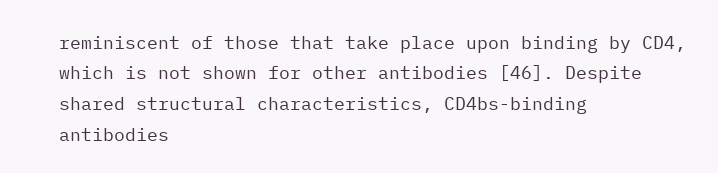reminiscent of those that take place upon binding by CD4, which is not shown for other antibodies [46]. Despite shared structural characteristics, CD4bs-binding antibodies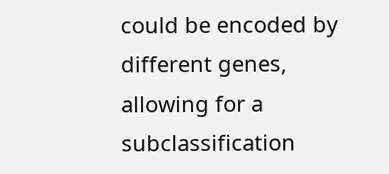could be encoded by different genes, allowing for a subclassification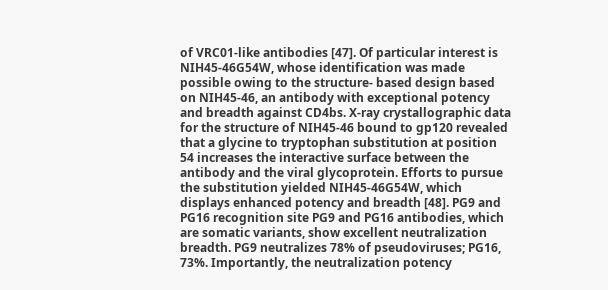of VRC01-like antibodies [47]. Of particular interest is NIH45-46G54W, whose identification was made possible owing to the structure- based design based on NIH45-46, an antibody with exceptional potency and breadth against CD4bs. X-ray crystallographic data for the structure of NIH45-46 bound to gp120 revealed that a glycine to tryptophan substitution at position 54 increases the interactive surface between the antibody and the viral glycoprotein. Efforts to pursue the substitution yielded NIH45-46G54W, which displays enhanced potency and breadth [48]. PG9 and PG16 recognition site PG9 and PG16 antibodies, which are somatic variants, show excellent neutralization breadth. PG9 neutralizes 78% of pseudoviruses; PG16, 73%. Importantly, the neutralization potency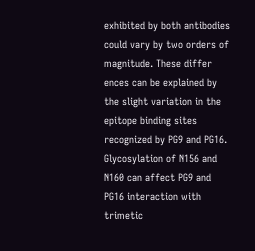exhibited by both antibodies could vary by two orders of magnitude. These differ ences can be explained by the slight variation in the epitope binding sites recognized by PG9 and PG16. Glycosylation of N156 and N160 can affect PG9 and PG16 interaction with trimetic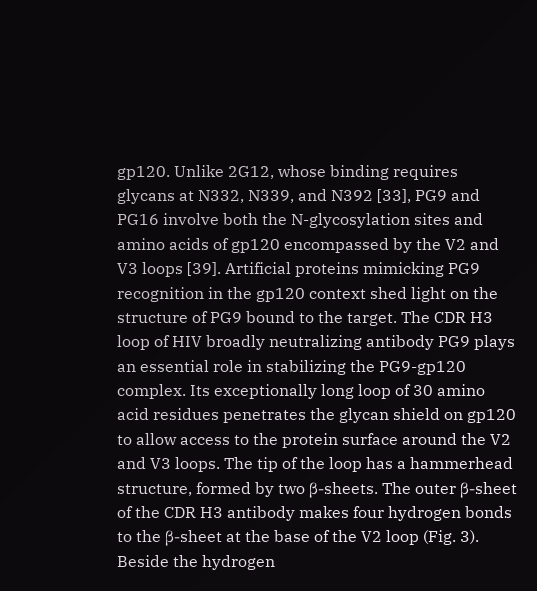gp120. Unlike 2G12, whose binding requires glycans at N332, N339, and N392 [33], PG9 and PG16 involve both the N-glycosylation sites and amino acids of gp120 encompassed by the V2 and V3 loops [39]. Artificial proteins mimicking PG9 recognition in the gp120 context shed light on the structure of PG9 bound to the target. The CDR H3 loop of HIV broadly neutralizing antibody PG9 plays an essential role in stabilizing the PG9-gp120 complex. Its exceptionally long loop of 30 amino acid residues penetrates the glycan shield on gp120 to allow access to the protein surface around the V2 and V3 loops. The tip of the loop has a hammerhead structure, formed by two β-sheets. The outer β-sheet of the CDR H3 antibody makes four hydrogen bonds to the β-sheet at the base of the V2 loop (Fig. 3). Beside the hydrogen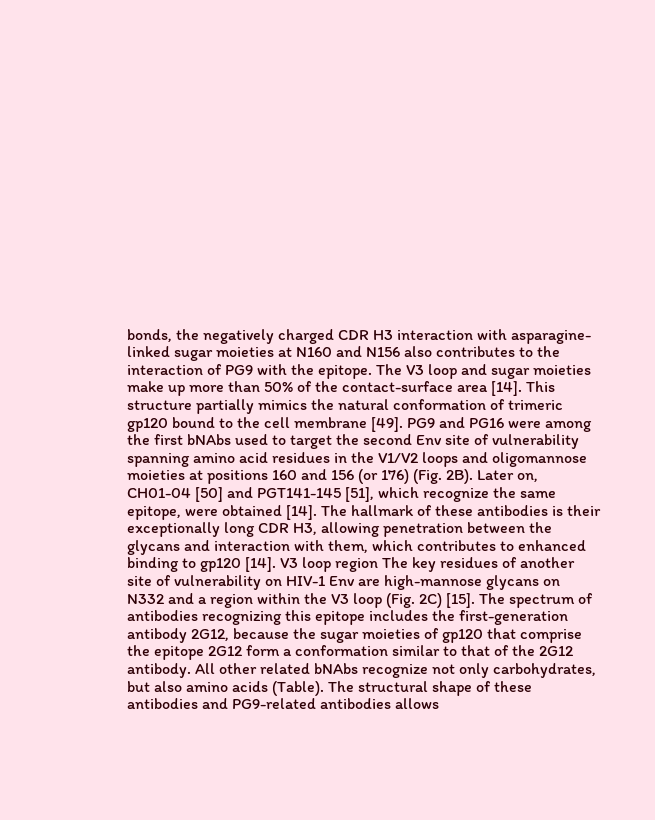bonds, the negatively charged CDR H3 interaction with asparagine-linked sugar moieties at N160 and N156 also contributes to the interaction of PG9 with the epitope. The V3 loop and sugar moieties make up more than 50% of the contact-surface area [14]. This structure partially mimics the natural conformation of trimeric gp120 bound to the cell membrane [49]. PG9 and PG16 were among the first bNAbs used to target the second Env site of vulnerability spanning amino acid residues in the V1/V2 loops and oligomannose moieties at positions 160 and 156 (or 176) (Fig. 2B). Later on, CH01-04 [50] and PGT141-145 [51], which recognize the same epitope, were obtained [14]. The hallmark of these antibodies is their exceptionally long CDR H3, allowing penetration between the glycans and interaction with them, which contributes to enhanced binding to gp120 [14]. V3 loop region The key residues of another site of vulnerability on HIV-1 Env are high-mannose glycans on N332 and a region within the V3 loop (Fig. 2C) [15]. The spectrum of antibodies recognizing this epitope includes the first-generation antibody 2G12, because the sugar moieties of gp120 that comprise the epitope 2G12 form a conformation similar to that of the 2G12 antibody. All other related bNAbs recognize not only carbohydrates, but also amino acids (Table). The structural shape of these antibodies and PG9-related antibodies allows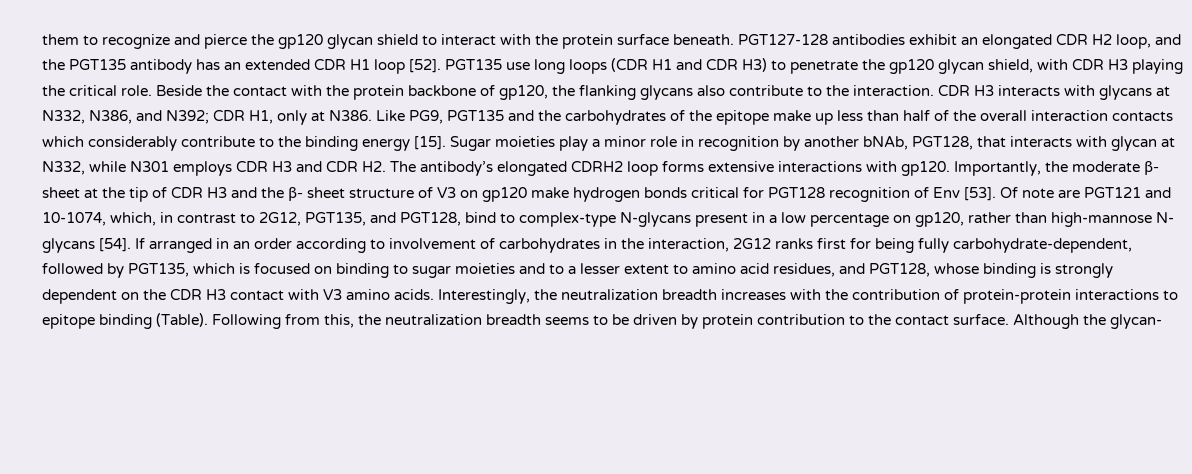them to recognize and pierce the gp120 glycan shield to interact with the protein surface beneath. PGT127-128 antibodies exhibit an elongated CDR H2 loop, and the PGT135 antibody has an extended CDR H1 loop [52]. PGT135 use long loops (CDR H1 and CDR H3) to penetrate the gp120 glycan shield, with CDR H3 playing the critical role. Beside the contact with the protein backbone of gp120, the flanking glycans also contribute to the interaction. CDR H3 interacts with glycans at N332, N386, and N392; CDR H1, only at N386. Like PG9, PGT135 and the carbohydrates of the epitope make up less than half of the overall interaction contacts which considerably contribute to the binding energy [15]. Sugar moieties play a minor role in recognition by another bNAb, PGT128, that interacts with glycan at N332, while N301 employs CDR H3 and CDR H2. The antibody’s elongated CDRH2 loop forms extensive interactions with gp120. Importantly, the moderate β-sheet at the tip of CDR H3 and the β- sheet structure of V3 on gp120 make hydrogen bonds critical for PGT128 recognition of Env [53]. Of note are PGT121 and 10-1074, which, in contrast to 2G12, PGT135, and PGT128, bind to complex-type N-glycans present in a low percentage on gp120, rather than high-mannose N-glycans [54]. If arranged in an order according to involvement of carbohydrates in the interaction, 2G12 ranks first for being fully carbohydrate-dependent, followed by PGT135, which is focused on binding to sugar moieties and to a lesser extent to amino acid residues, and PGT128, whose binding is strongly dependent on the CDR H3 contact with V3 amino acids. Interestingly, the neutralization breadth increases with the contribution of protein-protein interactions to epitope binding (Table). Following from this, the neutralization breadth seems to be driven by protein contribution to the contact surface. Although the glycan-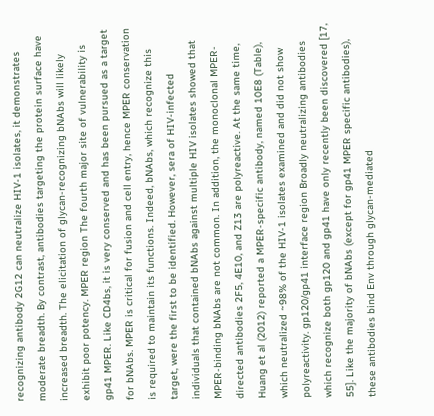recognizing antibody 2G12 can neutralize HIV-1 isolates, it demonstrates moderate breadth. By contrast, antibodies targeting the protein surface have increased breadth. The elicitation of glycan-recognizing bNAbs will likely exhibit poor potency. MPER region The fourth major site of vulnerability is gp41 MPER. Like CD4bs, it is very conserved and has been pursued as a target for bNAbs. MPER is critical for fusion and cell entry, hence MPER conservation is required to maintain its functions. Indeed, bNAbs, which recognize this target, were the first to be identified. However, sera of HIV-infected individuals that contained bNAbs against multiple HIV isolates showed that MPER-binding bNAbs are not common. In addition, the monoclonal MPER-directed antibodies 2F5, 4E10, and Z13 are polyreactive. At the same time, Huang et al (2012) reported a MPER-specific antibody, named 10E8 (Table), which neutralized ~98% of the HIV-1 isolates examined and did not show polyreactivity. gp120/gp41 interface region Broadly neutralizing antibodies which recognize both gp120 and gp41 have only recently been discovered [17, 55]. Like the majority of bNAbs (except for gp41 MPER specific antibodies), these antibodies bind Env through glycan-mediated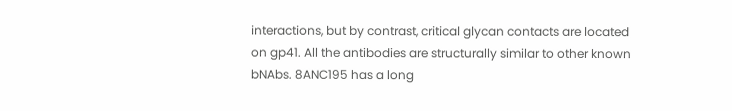interactions, but by contrast, critical glycan contacts are located on gp41. All the antibodies are structurally similar to other known bNAbs. 8ANC195 has a long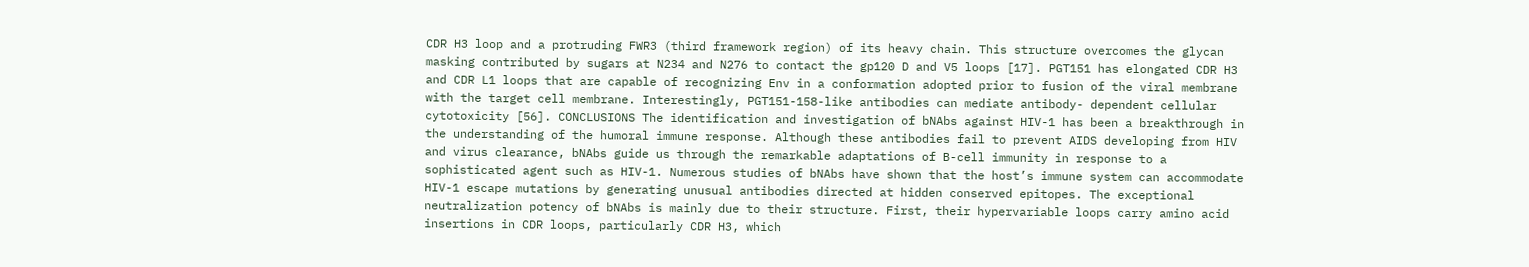CDR H3 loop and a protruding FWR3 (third framework region) of its heavy chain. This structure overcomes the glycan masking contributed by sugars at N234 and N276 to contact the gp120 D and V5 loops [17]. PGT151 has elongated CDR H3 and CDR L1 loops that are capable of recognizing Env in a conformation adopted prior to fusion of the viral membrane with the target cell membrane. Interestingly, PGT151-158-like antibodies can mediate antibody- dependent cellular cytotoxicity [56]. CONCLUSIONS The identification and investigation of bNAbs against HIV-1 has been a breakthrough in the understanding of the humoral immune response. Although these antibodies fail to prevent AIDS developing from HIV and virus clearance, bNAbs guide us through the remarkable adaptations of B-cell immunity in response to a sophisticated agent such as HIV-1. Numerous studies of bNAbs have shown that the host’s immune system can accommodate HIV-1 escape mutations by generating unusual antibodies directed at hidden conserved epitopes. The exceptional neutralization potency of bNAbs is mainly due to their structure. First, their hypervariable loops carry amino acid insertions in CDR loops, particularly CDR H3, which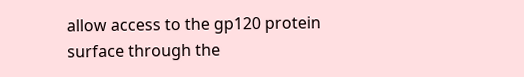allow access to the gp120 protein surface through the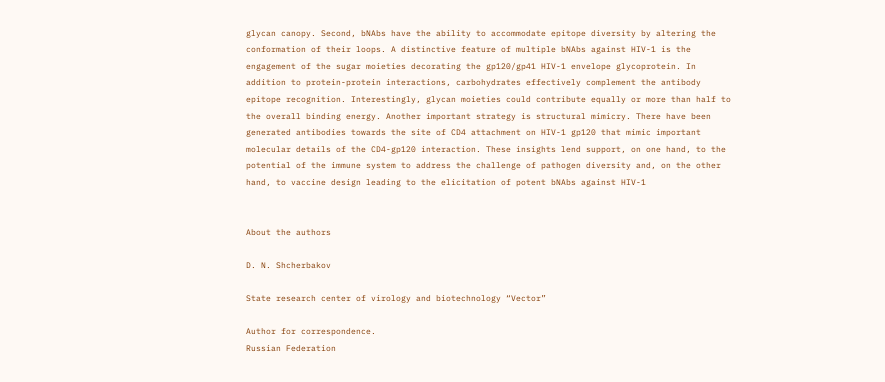glycan canopy. Second, bNAbs have the ability to accommodate epitope diversity by altering the conformation of their loops. A distinctive feature of multiple bNAbs against HIV-1 is the engagement of the sugar moieties decorating the gp120/gp41 HIV-1 envelope glycoprotein. In addition to protein-protein interactions, carbohydrates effectively complement the antibody epitope recognition. Interestingly, glycan moieties could contribute equally or more than half to the overall binding energy. Another important strategy is structural mimicry. There have been generated antibodies towards the site of CD4 attachment on HIV-1 gp120 that mimic important molecular details of the CD4-gp120 interaction. These insights lend support, on one hand, to the potential of the immune system to address the challenge of pathogen diversity and, on the other hand, to vaccine design leading to the elicitation of potent bNAbs against HIV-1


About the authors

D. N. Shcherbakov

State research center of virology and biotechnology “Vector”

Author for correspondence.
Russian Federation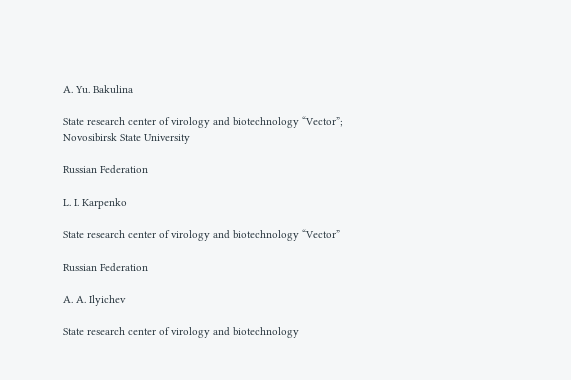A. Yu. Bakulina

State research center of virology and biotechnology “Vector”; Novosibirsk State University

Russian Federation

L. I. Karpenko

State research center of virology and biotechnology “Vector”

Russian Federation

A. A. Ilyichev

State research center of virology and biotechnology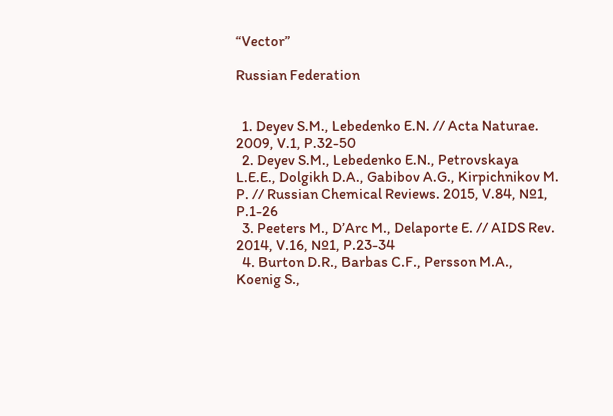“Vector”

Russian Federation


  1. Deyev S.M., Lebedenko E.N. // Acta Naturae. 2009, V.1, P.32-50
  2. Deyev S.M., Lebedenko E.N., Petrovskaya L.E.E., Dolgikh D.A., Gabibov A.G., Kirpichnikov M. P. // Russian Chemical Reviews. 2015, V.84, №1, P.1-26
  3. Peeters M., D’Arc M., Delaporte E. // AIDS Rev. 2014, V.16, №1, P.23-34
  4. Burton D.R., Barbas C.F., Persson M.A., Koenig S.,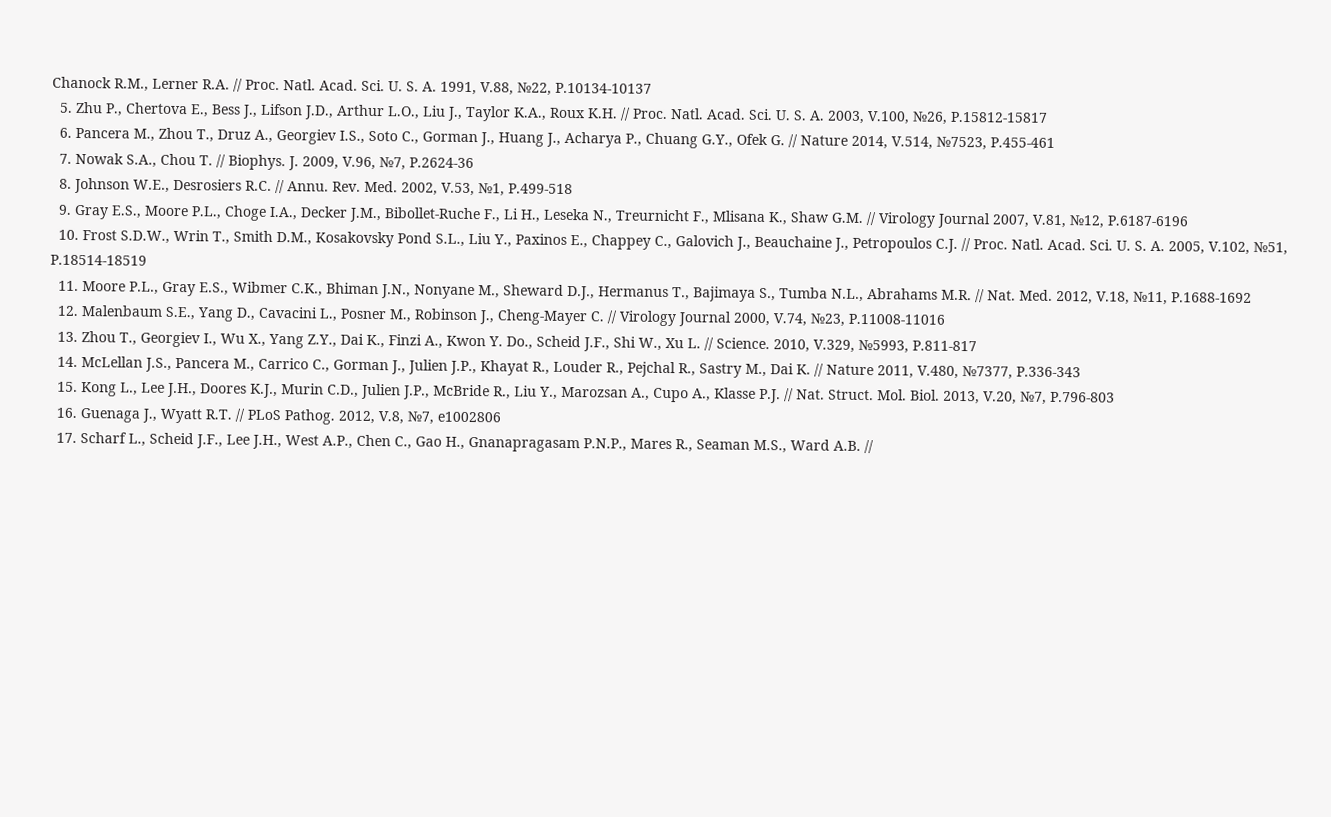Chanock R.M., Lerner R.A. // Proc. Natl. Acad. Sci. U. S. A. 1991, V.88, №22, P.10134-10137
  5. Zhu P., Chertova E., Bess J., Lifson J.D., Arthur L.O., Liu J., Taylor K.A., Roux K.H. // Proc. Natl. Acad. Sci. U. S. A. 2003, V.100, №26, P.15812-15817
  6. Pancera M., Zhou T., Druz A., Georgiev I.S., Soto C., Gorman J., Huang J., Acharya P., Chuang G.Y., Ofek G. // Nature 2014, V.514, №7523, P.455-461
  7. Nowak S.A., Chou T. // Biophys. J. 2009, V.96, №7, P.2624-36
  8. Johnson W.E., Desrosiers R.C. // Annu. Rev. Med. 2002, V.53, №1, P.499-518
  9. Gray E.S., Moore P.L., Choge I.A., Decker J.M., Bibollet-Ruche F., Li H., Leseka N., Treurnicht F., Mlisana K., Shaw G.M. // Virology Journal 2007, V.81, №12, P.6187-6196
  10. Frost S.D.W., Wrin T., Smith D.M., Kosakovsky Pond S.L., Liu Y., Paxinos E., Chappey C., Galovich J., Beauchaine J., Petropoulos C.J. // Proc. Natl. Acad. Sci. U. S. A. 2005, V.102, №51, P.18514-18519
  11. Moore P.L., Gray E.S., Wibmer C.K., Bhiman J.N., Nonyane M., Sheward D.J., Hermanus T., Bajimaya S., Tumba N.L., Abrahams M.R. // Nat. Med. 2012, V.18, №11, P.1688-1692
  12. Malenbaum S.E., Yang D., Cavacini L., Posner M., Robinson J., Cheng-Mayer C. // Virology Journal 2000, V.74, №23, P.11008-11016
  13. Zhou T., Georgiev I., Wu X., Yang Z.Y., Dai K., Finzi A., Kwon Y. Do., Scheid J.F., Shi W., Xu L. // Science. 2010, V.329, №5993, P.811-817
  14. McLellan J.S., Pancera M., Carrico C., Gorman J., Julien J.P., Khayat R., Louder R., Pejchal R., Sastry M., Dai K. // Nature 2011, V.480, №7377, P.336-343
  15. Kong L., Lee J.H., Doores K.J., Murin C.D., Julien J.P., McBride R., Liu Y., Marozsan A., Cupo A., Klasse P.J. // Nat. Struct. Mol. Biol. 2013, V.20, №7, P.796-803
  16. Guenaga J., Wyatt R.T. // PLoS Pathog. 2012, V.8, №7, e1002806
  17. Scharf L., Scheid J.F., Lee J.H., West A.P., Chen C., Gao H., Gnanapragasam P.N.P., Mares R., Seaman M.S., Ward A.B. //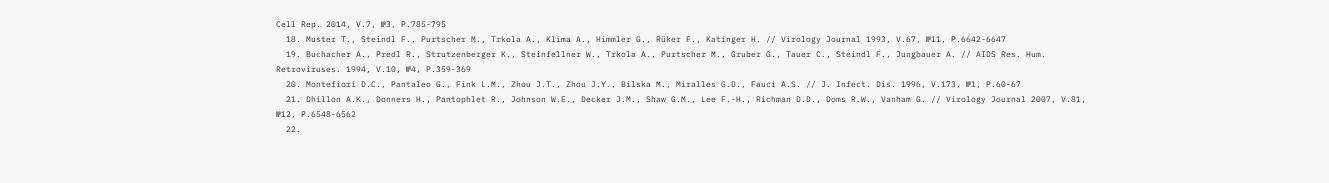Cell Rep. 2014, V.7, №3, P.785-795
  18. Muster T., Steindl F., Purtscher M., Trkola A., Klima A., Himmler G., Rüker F., Katinger H. // Virology Journal 1993, V.67, №11, P.6642-6647
  19. Buchacher A., Predl R., Strutzenberger K., Steinfellner W., Trkola A., Purtscher M., Gruber G., Tauer C., Steindl F., Jungbauer A. // AIDS Res. Hum. Retroviruses. 1994, V.10, №4, P.359-369
  20. Montefiori D.C., Pantaleo G., Fink L.M., Zhou J.T., Zhou J.Y., Bilska M., Miralles G.D., Fauci A.S. // J. Infect. Dis. 1996, V.173, №1, P.60-67
  21. Dhillon A.K., Donners H., Pantophlet R., Johnson W.E., Decker J.M., Shaw G.M., Lee F.-H., Richman D.D., Doms R.W., Vanham G. // Virology Journal 2007, V.81, №12, P.6548-6562
  22.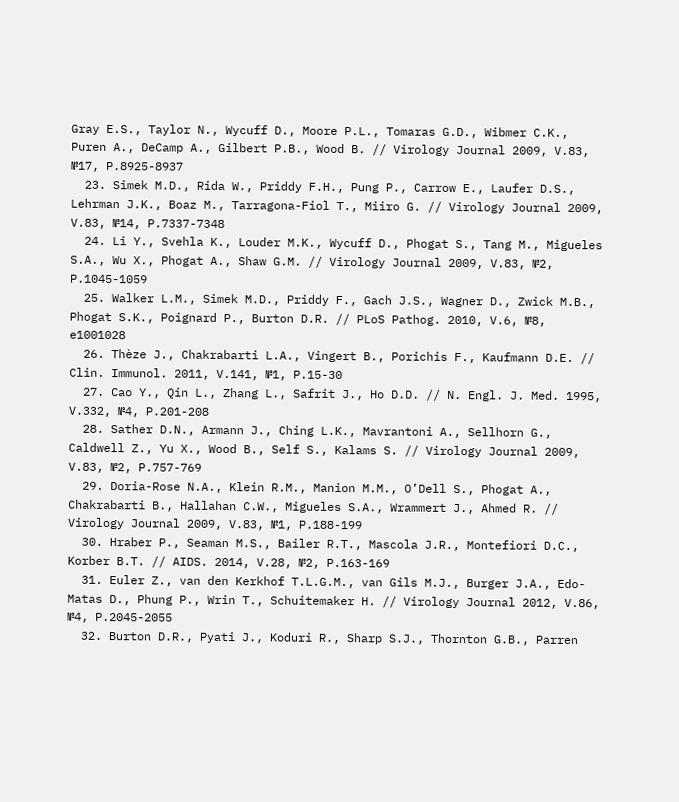Gray E.S., Taylor N., Wycuff D., Moore P.L., Tomaras G.D., Wibmer C.K., Puren A., DeCamp A., Gilbert P.B., Wood B. // Virology Journal 2009, V.83, №17, P.8925-8937
  23. Simek M.D., Rida W., Priddy F.H., Pung P., Carrow E., Laufer D.S., Lehrman J.K., Boaz M., Tarragona-Fiol T., Miiro G. // Virology Journal 2009, V.83, №14, P.7337-7348
  24. Li Y., Svehla K., Louder M.K., Wycuff D., Phogat S., Tang M., Migueles S.A., Wu X., Phogat A., Shaw G.M. // Virology Journal 2009, V.83, №2, P.1045-1059
  25. Walker L.M., Simek M.D., Priddy F., Gach J.S., Wagner D., Zwick M.B., Phogat S.K., Poignard P., Burton D.R. // PLoS Pathog. 2010, V.6, №8, e1001028
  26. Thèze J., Chakrabarti L.A., Vingert B., Porichis F., Kaufmann D.E. // Clin. Immunol. 2011, V.141, №1, P.15-30
  27. Cao Y., Qin L., Zhang L., Safrit J., Ho D.D. // N. Engl. J. Med. 1995, V.332, №4, P.201-208
  28. Sather D.N., Armann J., Ching L.K., Mavrantoni A., Sellhorn G., Caldwell Z., Yu X., Wood B., Self S., Kalams S. // Virology Journal 2009, V.83, №2, P.757-769
  29. Doria-Rose N.A., Klein R.M., Manion M.M., O’Dell S., Phogat A., Chakrabarti B., Hallahan C.W., Migueles S.A., Wrammert J., Ahmed R. // Virology Journal 2009, V.83, №1, P.188-199
  30. Hraber P., Seaman M.S., Bailer R.T., Mascola J.R., Montefiori D.C., Korber B.T. // AIDS. 2014, V.28, №2, P.163-169
  31. Euler Z., van den Kerkhof T.L.G.M., van Gils M.J., Burger J.A., Edo-Matas D., Phung P., Wrin T., Schuitemaker H. // Virology Journal 2012, V.86, №4, P.2045-2055
  32. Burton D.R., Pyati J., Koduri R., Sharp S.J., Thornton G.B., Parren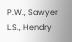P.W., Sawyer L.S., Hendry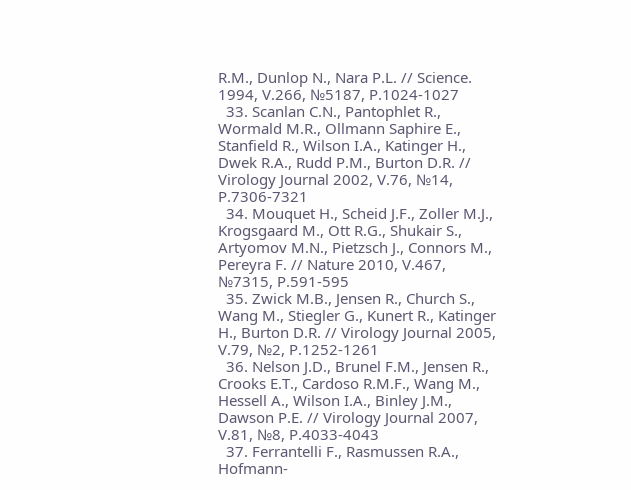R.M., Dunlop N., Nara P.L. // Science. 1994, V.266, №5187, P.1024-1027
  33. Scanlan C.N., Pantophlet R., Wormald M.R., Ollmann Saphire E., Stanfield R., Wilson I.A., Katinger H., Dwek R.A., Rudd P.M., Burton D.R. // Virology Journal 2002, V.76, №14, P.7306-7321
  34. Mouquet H., Scheid J.F., Zoller M.J., Krogsgaard M., Ott R.G., Shukair S., Artyomov M.N., Pietzsch J., Connors M., Pereyra F. // Nature 2010, V.467, №7315, P.591-595
  35. Zwick M.B., Jensen R., Church S., Wang M., Stiegler G., Kunert R., Katinger H., Burton D.R. // Virology Journal 2005, V.79, №2, P.1252-1261
  36. Nelson J.D., Brunel F.M., Jensen R., Crooks E.T., Cardoso R.M.F., Wang M., Hessell A., Wilson I.A., Binley J.M., Dawson P.E. // Virology Journal 2007, V.81, №8, P.4033-4043
  37. Ferrantelli F., Rasmussen R.A., Hofmann-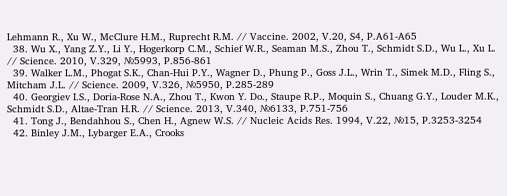Lehmann R., Xu W., McClure H.M., Ruprecht R.M. // Vaccine. 2002, V.20, S4, P.A61-A65
  38. Wu X., Yang Z.Y., Li Y., Hogerkorp C.M., Schief W.R., Seaman M.S., Zhou T., Schmidt S.D., Wu L., Xu L. // Science. 2010, V.329, №5993, P.856-861
  39. Walker L.M., Phogat S.K., Chan-Hui P.Y., Wagner D., Phung P., Goss J.L., Wrin T., Simek M.D., Fling S., Mitcham J.L. // Science. 2009, V.326, №5950, P.285-289
  40. Georgiev I.S., Doria-Rose N.A., Zhou T., Kwon Y. Do., Staupe R.P., Moquin S., Chuang G.Y., Louder M.K., Schmidt S.D., Altae-Tran H.R. // Science. 2013, V.340, №6133, P.751-756
  41. Tong J., Bendahhou S., Chen H., Agnew W.S. // Nucleic Acids Res. 1994, V.22, №15, P.3253-3254
  42. Binley J.M., Lybarger E.A., Crooks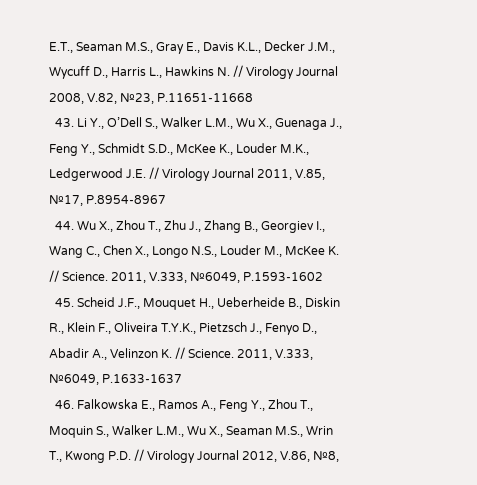E.T., Seaman M.S., Gray E., Davis K.L., Decker J.M., Wycuff D., Harris L., Hawkins N. // Virology Journal 2008, V.82, №23, P.11651-11668
  43. Li Y., O’Dell S., Walker L.M., Wu X., Guenaga J., Feng Y., Schmidt S.D., McKee K., Louder M.K., Ledgerwood J.E. // Virology Journal 2011, V.85, №17, P.8954-8967
  44. Wu X., Zhou T., Zhu J., Zhang B., Georgiev I., Wang C., Chen X., Longo N.S., Louder M., McKee K. // Science. 2011, V.333, №6049, P.1593-1602
  45. Scheid J.F., Mouquet H., Ueberheide B., Diskin R., Klein F., Oliveira T.Y.K., Pietzsch J., Fenyo D., Abadir A., Velinzon K. // Science. 2011, V.333, №6049, P.1633-1637
  46. Falkowska E., Ramos A., Feng Y., Zhou T., Moquin S., Walker L.M., Wu X., Seaman M.S., Wrin T., Kwong P.D. // Virology Journal 2012, V.86, №8,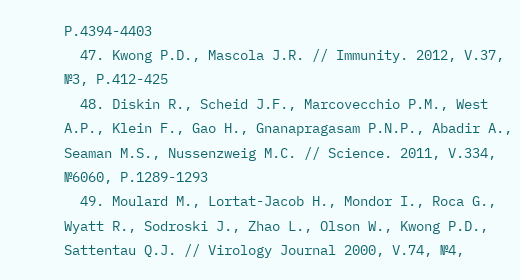P.4394-4403
  47. Kwong P.D., Mascola J.R. // Immunity. 2012, V.37, №3, P.412-425
  48. Diskin R., Scheid J.F., Marcovecchio P.M., West A.P., Klein F., Gao H., Gnanapragasam P.N.P., Abadir A., Seaman M.S., Nussenzweig M.C. // Science. 2011, V.334, №6060, P.1289-1293
  49. Moulard M., Lortat-Jacob H., Mondor I., Roca G., Wyatt R., Sodroski J., Zhao L., Olson W., Kwong P.D., Sattentau Q.J. // Virology Journal 2000, V.74, №4,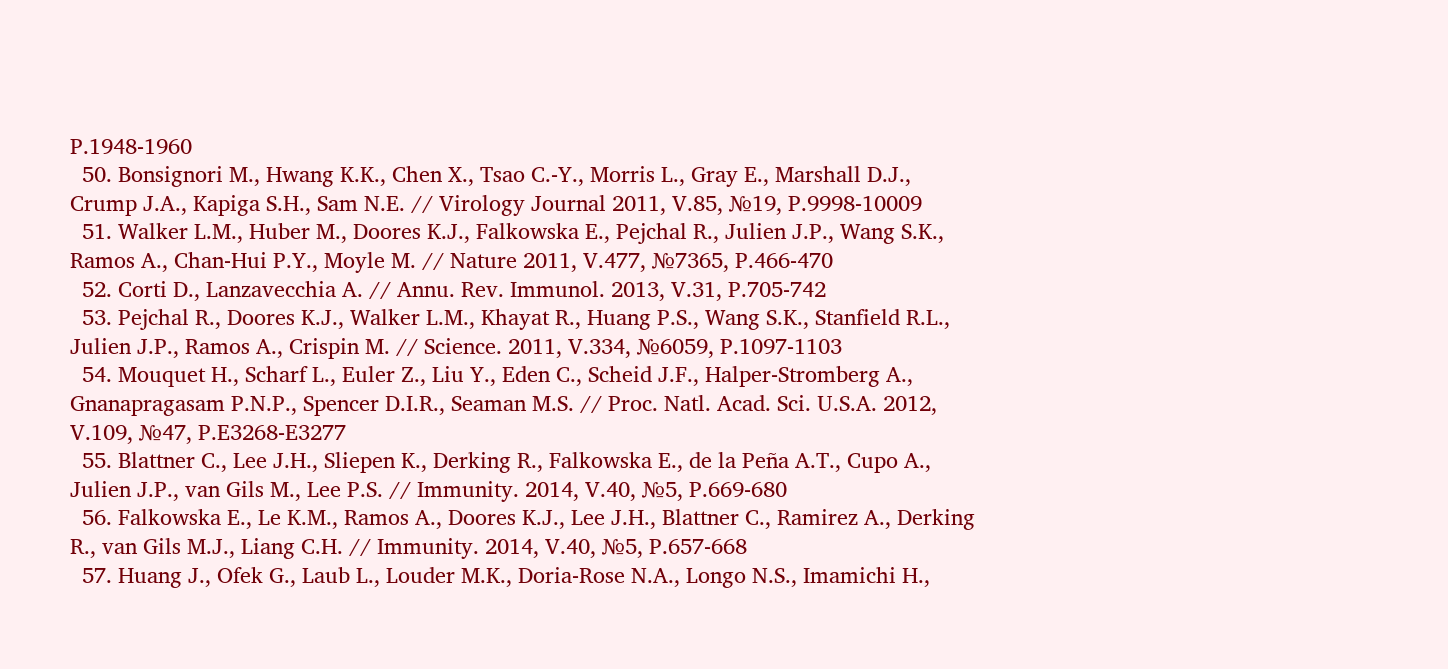P.1948-1960
  50. Bonsignori M., Hwang K.K., Chen X., Tsao C.-Y., Morris L., Gray E., Marshall D.J., Crump J.A., Kapiga S.H., Sam N.E. // Virology Journal 2011, V.85, №19, P.9998-10009
  51. Walker L.M., Huber M., Doores K.J., Falkowska E., Pejchal R., Julien J.P., Wang S.K., Ramos A., Chan-Hui P.Y., Moyle M. // Nature 2011, V.477, №7365, P.466-470
  52. Corti D., Lanzavecchia A. // Annu. Rev. Immunol. 2013, V.31, P.705-742
  53. Pejchal R., Doores K.J., Walker L.M., Khayat R., Huang P.S., Wang S.K., Stanfield R.L., Julien J.P., Ramos A., Crispin M. // Science. 2011, V.334, №6059, P.1097-1103
  54. Mouquet H., Scharf L., Euler Z., Liu Y., Eden C., Scheid J.F., Halper-Stromberg A., Gnanapragasam P.N.P., Spencer D.I.R., Seaman M.S. // Proc. Natl. Acad. Sci. U.S.A. 2012, V.109, №47, P.E3268-E3277
  55. Blattner C., Lee J.H., Sliepen K., Derking R., Falkowska E., de la Peña A.T., Cupo A., Julien J.P., van Gils M., Lee P.S. // Immunity. 2014, V.40, №5, P.669-680
  56. Falkowska E., Le K.M., Ramos A., Doores K.J., Lee J.H., Blattner C., Ramirez A., Derking R., van Gils M.J., Liang C.H. // Immunity. 2014, V.40, №5, P.657-668
  57. Huang J., Ofek G., Laub L., Louder M.K., Doria-Rose N.A., Longo N.S., Imamichi H.,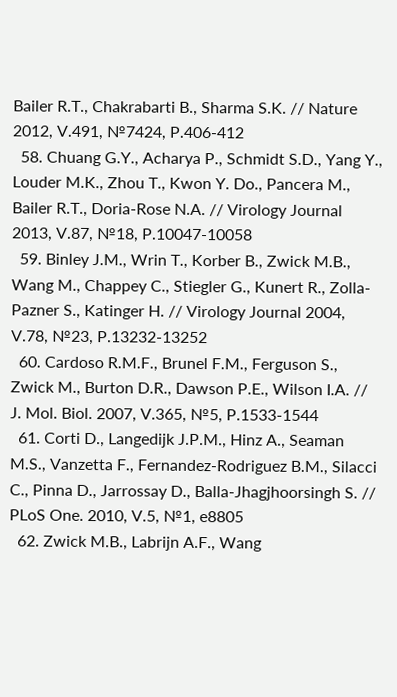Bailer R.T., Chakrabarti B., Sharma S.K. // Nature 2012, V.491, №7424, P.406-412
  58. Chuang G.Y., Acharya P., Schmidt S.D., Yang Y., Louder M.K., Zhou T., Kwon Y. Do., Pancera M., Bailer R.T., Doria-Rose N.A. // Virology Journal 2013, V.87, №18, P.10047-10058
  59. Binley J.M., Wrin T., Korber B., Zwick M.B., Wang M., Chappey C., Stiegler G., Kunert R., Zolla-Pazner S., Katinger H. // Virology Journal 2004, V.78, №23, P.13232-13252
  60. Cardoso R.M.F., Brunel F.M., Ferguson S., Zwick M., Burton D.R., Dawson P.E., Wilson I.A. // J. Mol. Biol. 2007, V.365, №5, P.1533-1544
  61. Corti D., Langedijk J.P.M., Hinz A., Seaman M.S., Vanzetta F., Fernandez-Rodriguez B.M., Silacci C., Pinna D., Jarrossay D., Balla-Jhagjhoorsingh S. // PLoS One. 2010, V.5, №1, e8805
  62. Zwick M.B., Labrijn A.F., Wang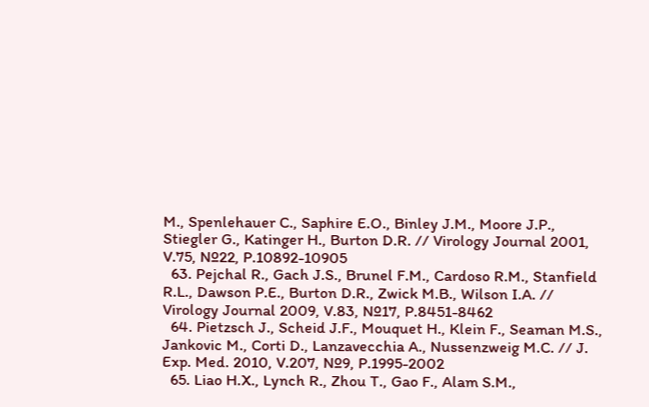M., Spenlehauer C., Saphire E.O., Binley J.M., Moore J.P., Stiegler G., Katinger H., Burton D.R. // Virology Journal 2001, V.75, №22, P.10892-10905
  63. Pejchal R., Gach J.S., Brunel F.M., Cardoso R.M., Stanfield R.L., Dawson P.E., Burton D.R., Zwick M.B., Wilson I.A. // Virology Journal 2009, V.83, №17, P.8451-8462
  64. Pietzsch J., Scheid J.F., Mouquet H., Klein F., Seaman M.S., Jankovic M., Corti D., Lanzavecchia A., Nussenzweig M.C. // J. Exp. Med. 2010, V.207, №9, P.1995-2002
  65. Liao H.X., Lynch R., Zhou T., Gao F., Alam S.M.,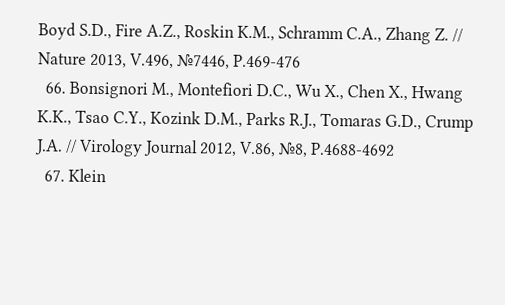Boyd S.D., Fire A.Z., Roskin K.M., Schramm C.A., Zhang Z. // Nature 2013, V.496, №7446, P.469-476
  66. Bonsignori M., Montefiori D.C., Wu X., Chen X., Hwang K.K., Tsao C.Y., Kozink D.M., Parks R.J., Tomaras G.D., Crump J.A. // Virology Journal 2012, V.86, №8, P.4688-4692
  67. Klein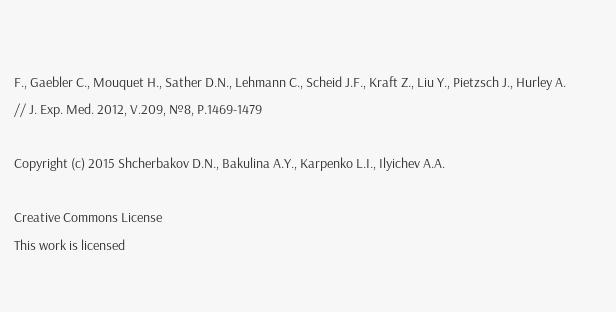F., Gaebler C., Mouquet H., Sather D.N., Lehmann C., Scheid J.F., Kraft Z., Liu Y., Pietzsch J., Hurley A. // J. Exp. Med. 2012, V.209, №8, P.1469-1479

Copyright (c) 2015 Shcherbakov D.N., Bakulina A.Y., Karpenko L.I., Ilyichev A.A.

Creative Commons License
This work is licensed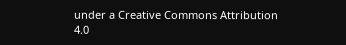under a Creative Commons Attribution 4.0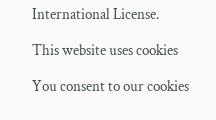International License.

This website uses cookies

You consent to our cookies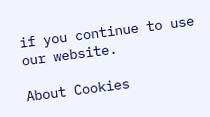if you continue to use our website.

About Cookies